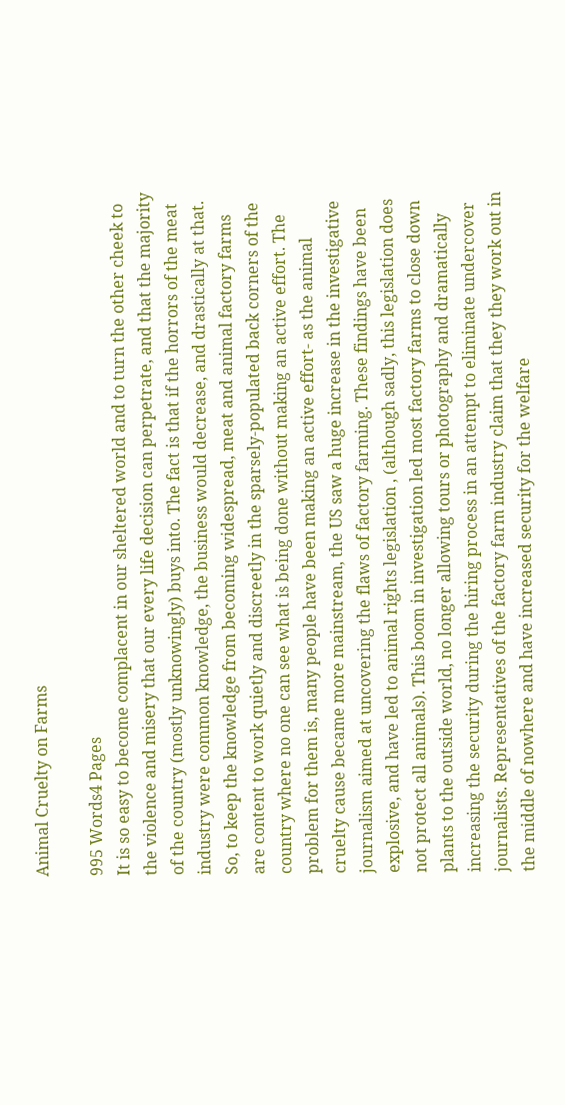Animal Cruelty on Farms

995 Words4 Pages
It is so easy to become complacent in our sheltered world and to turn the other cheek to the violence and misery that our every life decision can perpetrate, and that the majority of the country (mostly unknowingly) buys into. The fact is that if the horrors of the meat industry were common knowledge, the business would decrease, and drastically at that. So, to keep the knowledge from becoming widespread, meat and animal factory farms are content to work quietly and discreetly in the sparsely-populated back corners of the country where no one can see what is being done without making an active effort. The problem for them is, many people have been making an active effort- as the animal cruelty cause became more mainstream, the US saw a huge increase in the investigative journalism aimed at uncovering the flaws of factory farming. These findings have been explosive, and have led to animal rights legislation , (although sadly, this legislation does not protect all animals). This boom in investigation led most factory farms to close down plants to the outside world, no longer allowing tours or photography and dramatically increasing the security during the hiring process in an attempt to eliminate undercover journalists. Representatives of the factory farm industry claim that they they work out in the middle of nowhere and have increased security for the welfare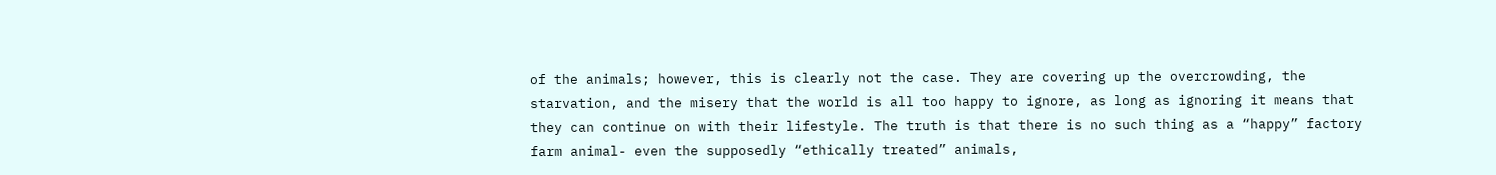of the animals; however, this is clearly not the case. They are covering up the overcrowding, the starvation, and the misery that the world is all too happy to ignore, as long as ignoring it means that they can continue on with their lifestyle. The truth is that there is no such thing as a “happy” factory farm animal- even the supposedly “ethically treated” animals,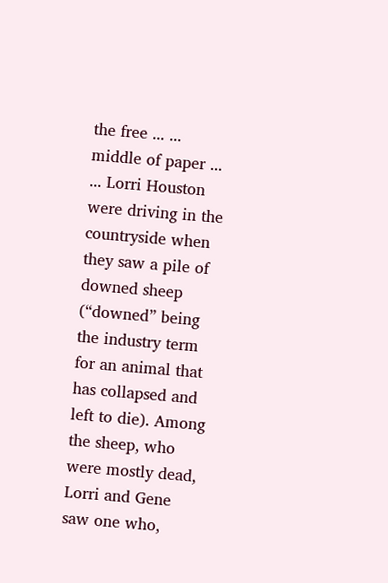the free ... ... middle of paper ... ... Lorri Houston were driving in the countryside when they saw a pile of downed sheep (“downed” being the industry term for an animal that has collapsed and left to die). Among the sheep, who were mostly dead, Lorri and Gene saw one who,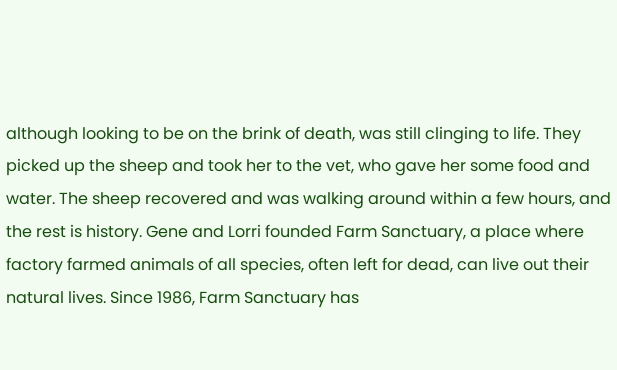although looking to be on the brink of death, was still clinging to life. They picked up the sheep and took her to the vet, who gave her some food and water. The sheep recovered and was walking around within a few hours, and the rest is history. Gene and Lorri founded Farm Sanctuary, a place where factory farmed animals of all species, often left for dead, can live out their natural lives. Since 1986, Farm Sanctuary has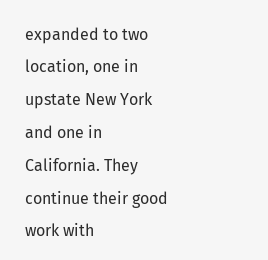expanded to two location, one in upstate New York and one in California. They continue their good work with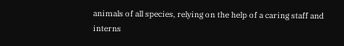animals of all species, relying on the help of a caring staff and interns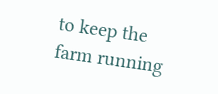to keep the farm running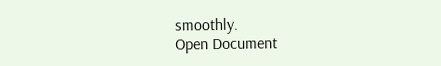smoothly.
Open Document